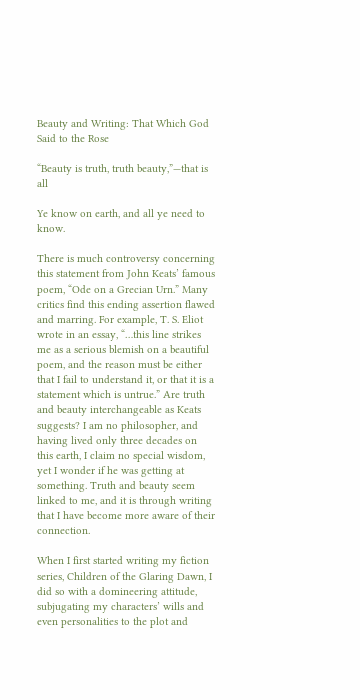Beauty and Writing: That Which God Said to the Rose

“Beauty is truth, truth beauty,”—that is all

Ye know on earth, and all ye need to know.

There is much controversy concerning this statement from John Keats’ famous poem, “Ode on a Grecian Urn.” Many critics find this ending assertion flawed and marring. For example, T. S. Eliot wrote in an essay, “…this line strikes me as a serious blemish on a beautiful poem, and the reason must be either that I fail to understand it, or that it is a statement which is untrue.” Are truth and beauty interchangeable as Keats suggests? I am no philosopher, and having lived only three decades on this earth, I claim no special wisdom, yet I wonder if he was getting at something. Truth and beauty seem linked to me, and it is through writing that I have become more aware of their connection.

When I first started writing my fiction series, Children of the Glaring Dawn, I did so with a domineering attitude, subjugating my characters’ wills and even personalities to the plot and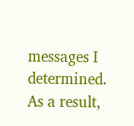messages I determined. As a result,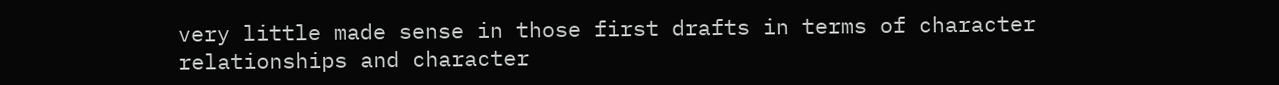very little made sense in those first drafts in terms of character relationships and character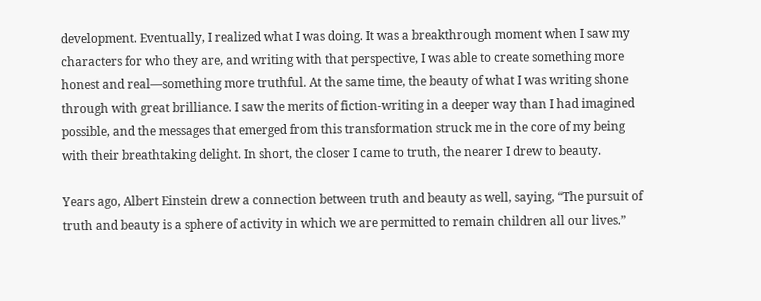development. Eventually, I realized what I was doing. It was a breakthrough moment when I saw my characters for who they are, and writing with that perspective, I was able to create something more honest and real—something more truthful. At the same time, the beauty of what I was writing shone through with great brilliance. I saw the merits of fiction-writing in a deeper way than I had imagined possible, and the messages that emerged from this transformation struck me in the core of my being with their breathtaking delight. In short, the closer I came to truth, the nearer I drew to beauty.

Years ago, Albert Einstein drew a connection between truth and beauty as well, saying, “The pursuit of truth and beauty is a sphere of activity in which we are permitted to remain children all our lives.”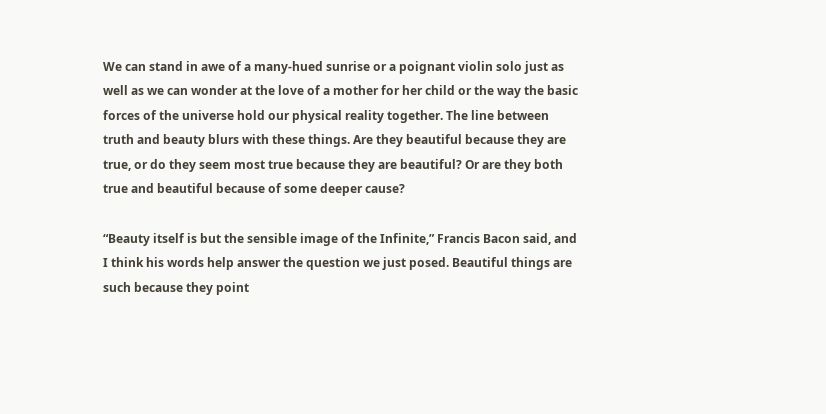We can stand in awe of a many-hued sunrise or a poignant violin solo just as well as we can wonder at the love of a mother for her child or the way the basic forces of the universe hold our physical reality together. The line between truth and beauty blurs with these things. Are they beautiful because they are true, or do they seem most true because they are beautiful? Or are they both true and beautiful because of some deeper cause?

“Beauty itself is but the sensible image of the Infinite,” Francis Bacon said, and I think his words help answer the question we just posed. Beautiful things are such because they point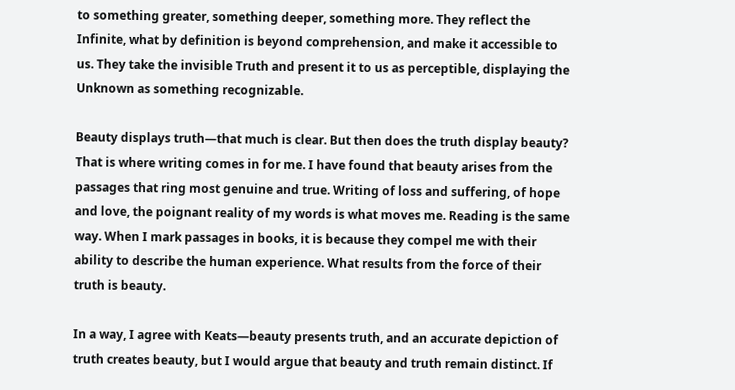to something greater, something deeper, something more. They reflect the Infinite, what by definition is beyond comprehension, and make it accessible to us. They take the invisible Truth and present it to us as perceptible, displaying the Unknown as something recognizable.

Beauty displays truth—that much is clear. But then does the truth display beauty? That is where writing comes in for me. I have found that beauty arises from the passages that ring most genuine and true. Writing of loss and suffering, of hope and love, the poignant reality of my words is what moves me. Reading is the same way. When I mark passages in books, it is because they compel me with their ability to describe the human experience. What results from the force of their truth is beauty.

In a way, I agree with Keats—beauty presents truth, and an accurate depiction of truth creates beauty, but I would argue that beauty and truth remain distinct. If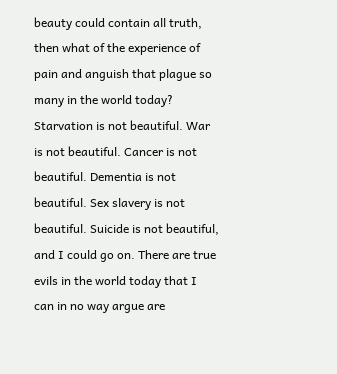beauty could contain all truth, then what of the experience of pain and anguish that plague so many in the world today? Starvation is not beautiful. War is not beautiful. Cancer is not beautiful. Dementia is not beautiful. Sex slavery is not beautiful. Suicide is not beautiful, and I could go on. There are true evils in the world today that I can in no way argue are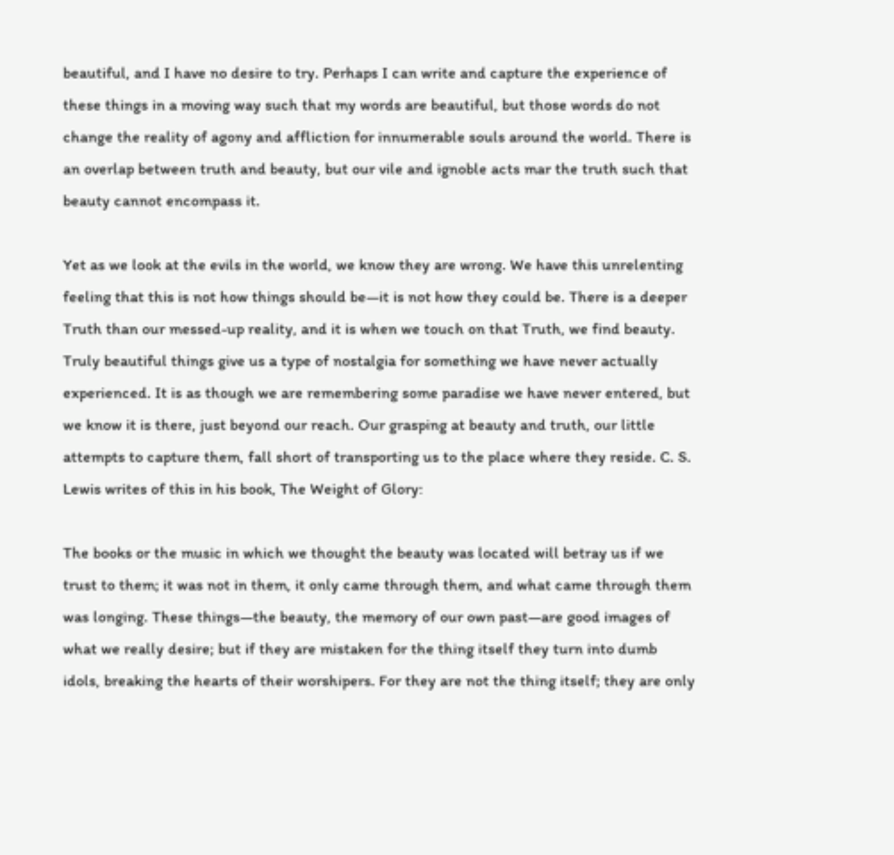beautiful, and I have no desire to try. Perhaps I can write and capture the experience of these things in a moving way such that my words are beautiful, but those words do not change the reality of agony and affliction for innumerable souls around the world. There is an overlap between truth and beauty, but our vile and ignoble acts mar the truth such that beauty cannot encompass it.

Yet as we look at the evils in the world, we know they are wrong. We have this unrelenting feeling that this is not how things should be—it is not how they could be. There is a deeper Truth than our messed-up reality, and it is when we touch on that Truth, we find beauty. Truly beautiful things give us a type of nostalgia for something we have never actually experienced. It is as though we are remembering some paradise we have never entered, but we know it is there, just beyond our reach. Our grasping at beauty and truth, our little attempts to capture them, fall short of transporting us to the place where they reside. C. S. Lewis writes of this in his book, The Weight of Glory:

The books or the music in which we thought the beauty was located will betray us if we trust to them; it was not in them, it only came through them, and what came through them was longing. These things—the beauty, the memory of our own past—are good images of what we really desire; but if they are mistaken for the thing itself they turn into dumb idols, breaking the hearts of their worshipers. For they are not the thing itself; they are only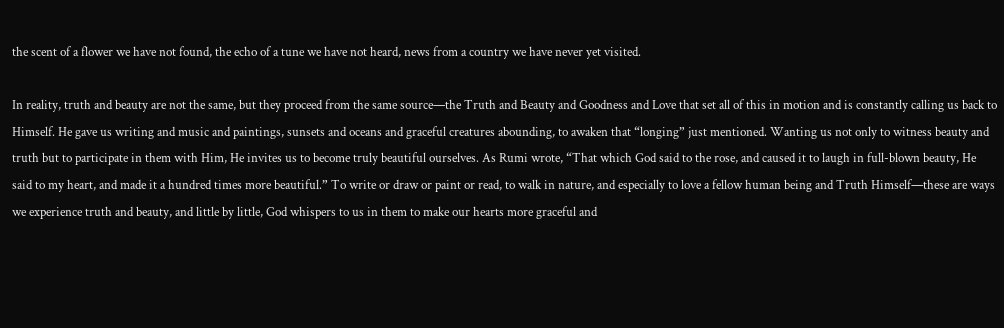the scent of a flower we have not found, the echo of a tune we have not heard, news from a country we have never yet visited.

In reality, truth and beauty are not the same, but they proceed from the same source—the Truth and Beauty and Goodness and Love that set all of this in motion and is constantly calling us back to Himself. He gave us writing and music and paintings, sunsets and oceans and graceful creatures abounding, to awaken that “longing” just mentioned. Wanting us not only to witness beauty and truth but to participate in them with Him, He invites us to become truly beautiful ourselves. As Rumi wrote, “That which God said to the rose, and caused it to laugh in full-blown beauty, He said to my heart, and made it a hundred times more beautiful.” To write or draw or paint or read, to walk in nature, and especially to love a fellow human being and Truth Himself—these are ways we experience truth and beauty, and little by little, God whispers to us in them to make our hearts more graceful and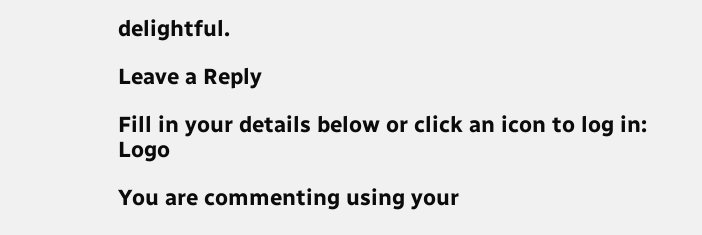delightful.

Leave a Reply

Fill in your details below or click an icon to log in: Logo

You are commenting using your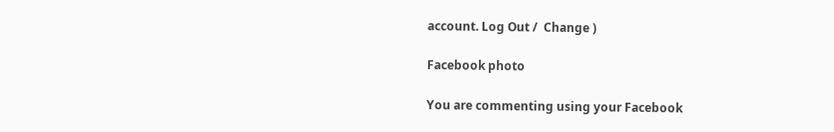account. Log Out /  Change )

Facebook photo

You are commenting using your Facebook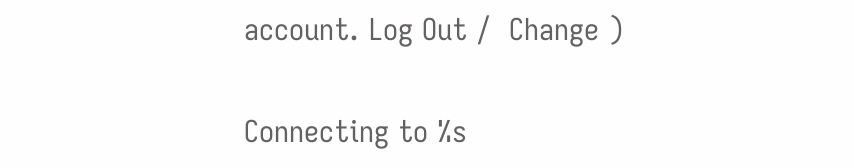account. Log Out /  Change )

Connecting to %s